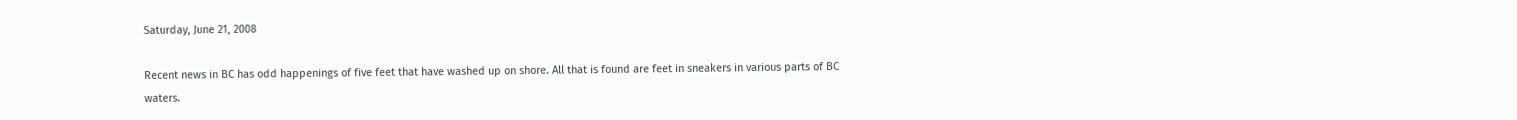Saturday, June 21, 2008

Recent news in BC has odd happenings of five feet that have washed up on shore. All that is found are feet in sneakers in various parts of BC waters.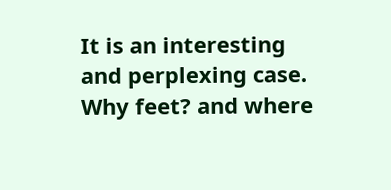It is an interesting and perplexing case. Why feet? and where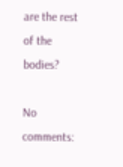are the rest of the bodies?

No comments: